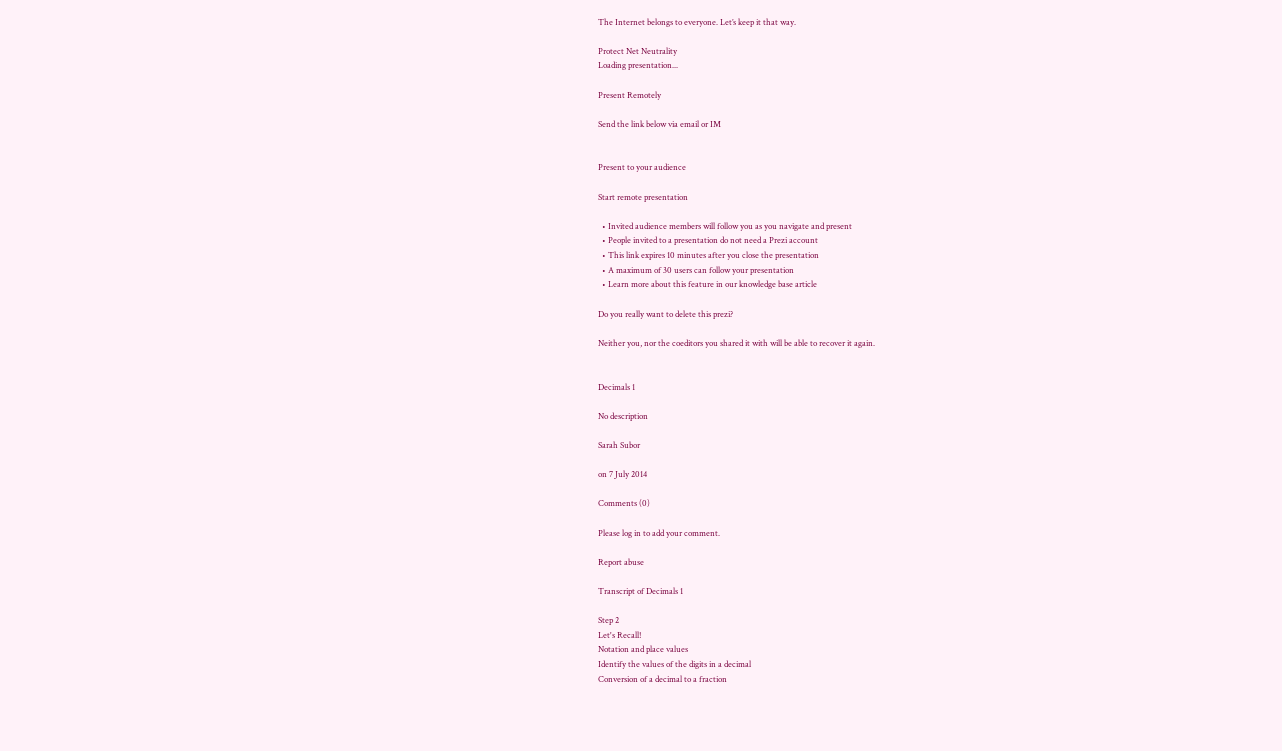The Internet belongs to everyone. Let’s keep it that way.

Protect Net Neutrality
Loading presentation...

Present Remotely

Send the link below via email or IM


Present to your audience

Start remote presentation

  • Invited audience members will follow you as you navigate and present
  • People invited to a presentation do not need a Prezi account
  • This link expires 10 minutes after you close the presentation
  • A maximum of 30 users can follow your presentation
  • Learn more about this feature in our knowledge base article

Do you really want to delete this prezi?

Neither you, nor the coeditors you shared it with will be able to recover it again.


Decimals 1

No description

Sarah Subor

on 7 July 2014

Comments (0)

Please log in to add your comment.

Report abuse

Transcript of Decimals 1

Step 2
Let's Recall!
Notation and place values
Identify the values of the digits in a decimal
Conversion of a decimal to a fraction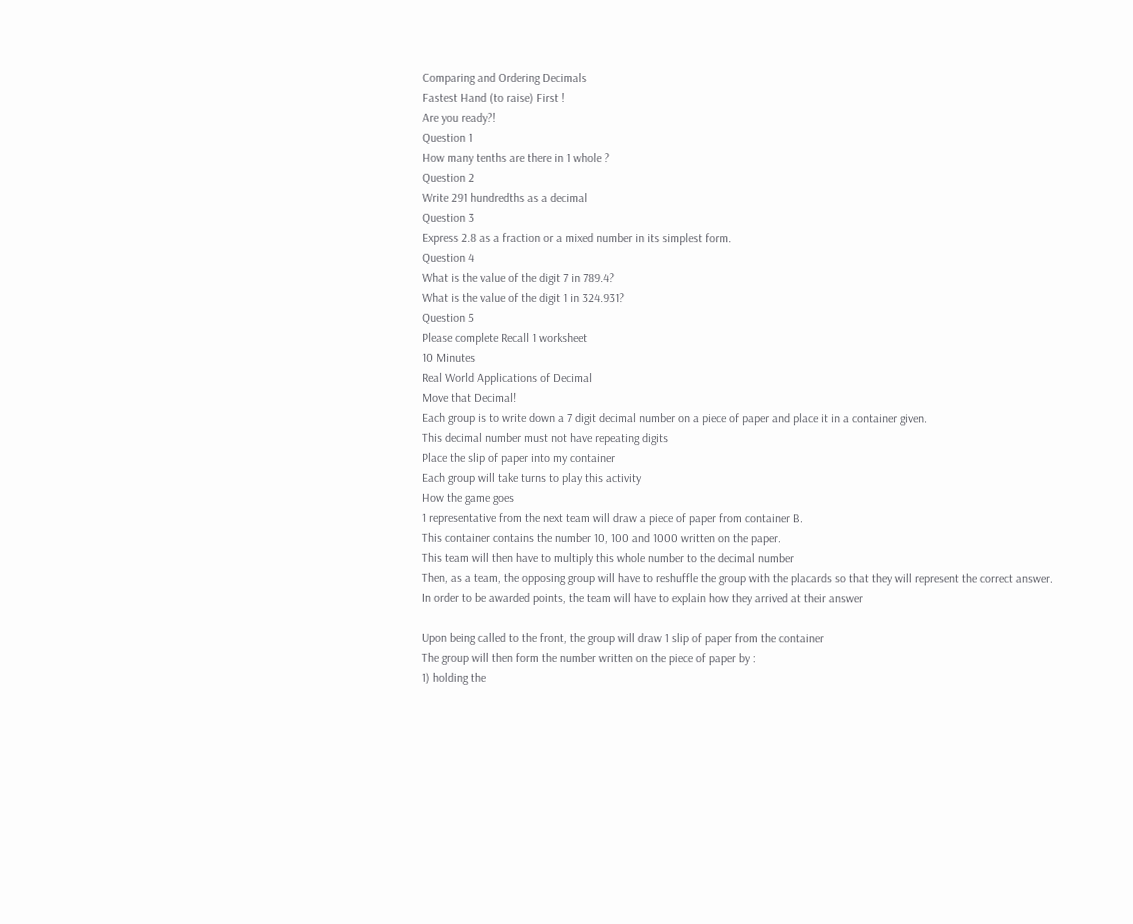Comparing and Ordering Decimals
Fastest Hand (to raise) First !
Are you ready?!
Question 1
How many tenths are there in 1 whole ?
Question 2
Write 291 hundredths as a decimal
Question 3
Express 2.8 as a fraction or a mixed number in its simplest form.
Question 4
What is the value of the digit 7 in 789.4?
What is the value of the digit 1 in 324.931?
Question 5
Please complete Recall 1 worksheet
10 Minutes
Real World Applications of Decimal
Move that Decimal!
Each group is to write down a 7 digit decimal number on a piece of paper and place it in a container given.
This decimal number must not have repeating digits
Place the slip of paper into my container
Each group will take turns to play this activity
How the game goes
1 representative from the next team will draw a piece of paper from container B.
This container contains the number 10, 100 and 1000 written on the paper.
This team will then have to multiply this whole number to the decimal number
Then, as a team, the opposing group will have to reshuffle the group with the placards so that they will represent the correct answer.
In order to be awarded points, the team will have to explain how they arrived at their answer

Upon being called to the front, the group will draw 1 slip of paper from the container
The group will then form the number written on the piece of paper by :
1) holding the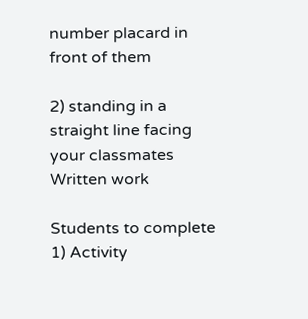number placard in front of them

2) standing in a straight line facing your classmates
Written work

Students to complete 1) Activity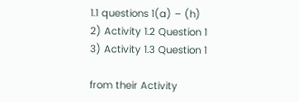1.1 questions 1(a) – (h)
2) Activity 1.2 Question 1
3) Activity 1.3 Question 1

from their Activity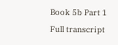Book 5b Part 1
Full transcript